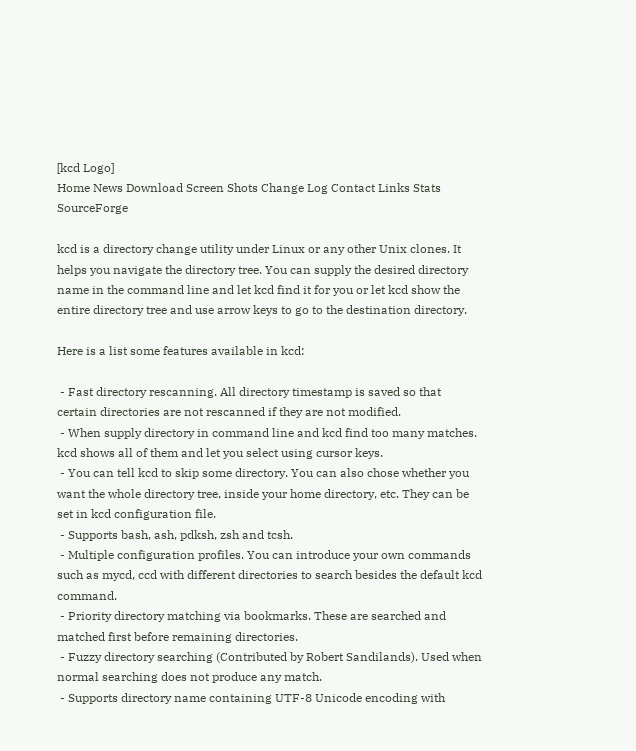[kcd Logo]
Home News Download Screen Shots Change Log Contact Links Stats SourceForge

kcd is a directory change utility under Linux or any other Unix clones. It helps you navigate the directory tree. You can supply the desired directory name in the command line and let kcd find it for you or let kcd show the entire directory tree and use arrow keys to go to the destination directory.

Here is a list some features available in kcd:

 - Fast directory rescanning. All directory timestamp is saved so that certain directories are not rescanned if they are not modified.
 - When supply directory in command line and kcd find too many matches. kcd shows all of them and let you select using cursor keys.
 - You can tell kcd to skip some directory. You can also chose whether you want the whole directory tree, inside your home directory, etc. They can be set in kcd configuration file.
 - Supports bash, ash, pdksh, zsh and tcsh.
 - Multiple configuration profiles. You can introduce your own commands such as mycd, ccd with different directories to search besides the default kcd command.
 - Priority directory matching via bookmarks. These are searched and matched first before remaining directories.
 - Fuzzy directory searching (Contributed by Robert Sandilands). Used when normal searching does not produce any match.
 - Supports directory name containing UTF-8 Unicode encoding with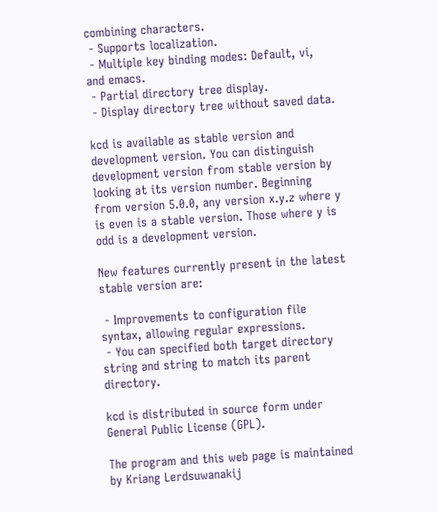combining characters.
 - Supports localization.
 - Multiple key binding modes: Default, vi, and emacs.
 - Partial directory tree display.
 - Display directory tree without saved data.

kcd is available as stable version and development version. You can distinguish development version from stable version by looking at its version number. Beginning from version 5.0.0, any version x.y.z where y is even is a stable version. Those where y is odd is a development version.

New features currently present in the latest stable version are:

 - Improvements to configuration file syntax, allowing regular expressions.
 - You can specified both target directory string and string to match its parent directory.

kcd is distributed in source form under General Public License (GPL).

The program and this web page is maintained by Kriang Lerdsuwanakij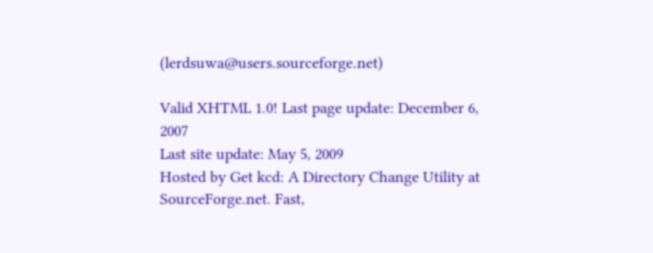(lerdsuwa@users.sourceforge.net)

Valid XHTML 1.0! Last page update: December 6, 2007
Last site update: May 5, 2009
Hosted by Get kcd: A Directory Change Utility at SourceForge.net. Fast,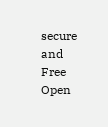secure and Free Open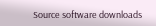Source software downloads